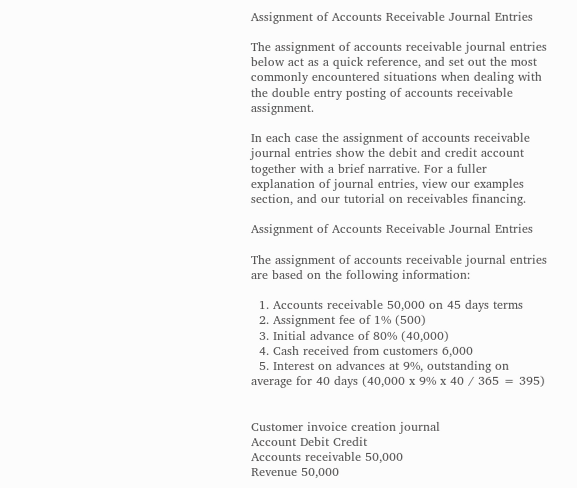Assignment of Accounts Receivable Journal Entries

The assignment of accounts receivable journal entries below act as a quick reference, and set out the most commonly encountered situations when dealing with the double entry posting of accounts receivable assignment.

In each case the assignment of accounts receivable journal entries show the debit and credit account together with a brief narrative. For a fuller explanation of journal entries, view our examples section, and our tutorial on receivables financing.

Assignment of Accounts Receivable Journal Entries

The assignment of accounts receivable journal entries are based on the following information:

  1. Accounts receivable 50,000 on 45 days terms
  2. Assignment fee of 1% (500)
  3. Initial advance of 80% (40,000)
  4. Cash received from customers 6,000
  5. Interest on advances at 9%, outstanding on average for 40 days (40,000 x 9% x 40 / 365 = 395)


Customer invoice creation journal
Account Debit Credit
Accounts receivable 50,000
Revenue 50,000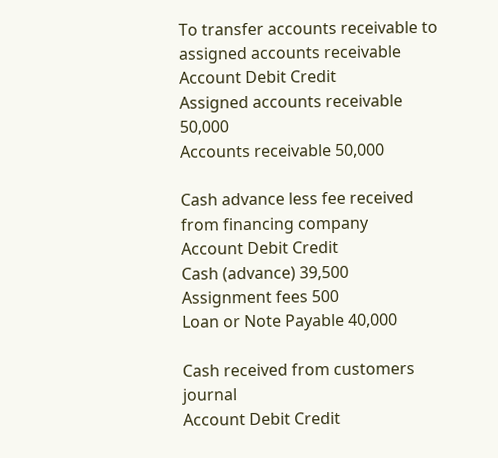To transfer accounts receivable to assigned accounts receivable
Account Debit Credit
Assigned accounts receivable 50,000
Accounts receivable 50,000

Cash advance less fee received from financing company
Account Debit Credit
Cash (advance) 39,500
Assignment fees 500
Loan or Note Payable 40,000

Cash received from customers journal
Account Debit Credit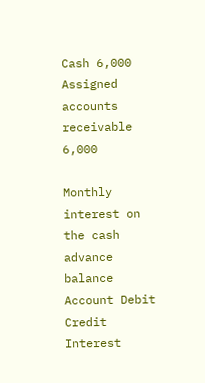Cash 6,000
Assigned accounts receivable 6,000

Monthly interest on the cash advance balance
Account Debit Credit
Interest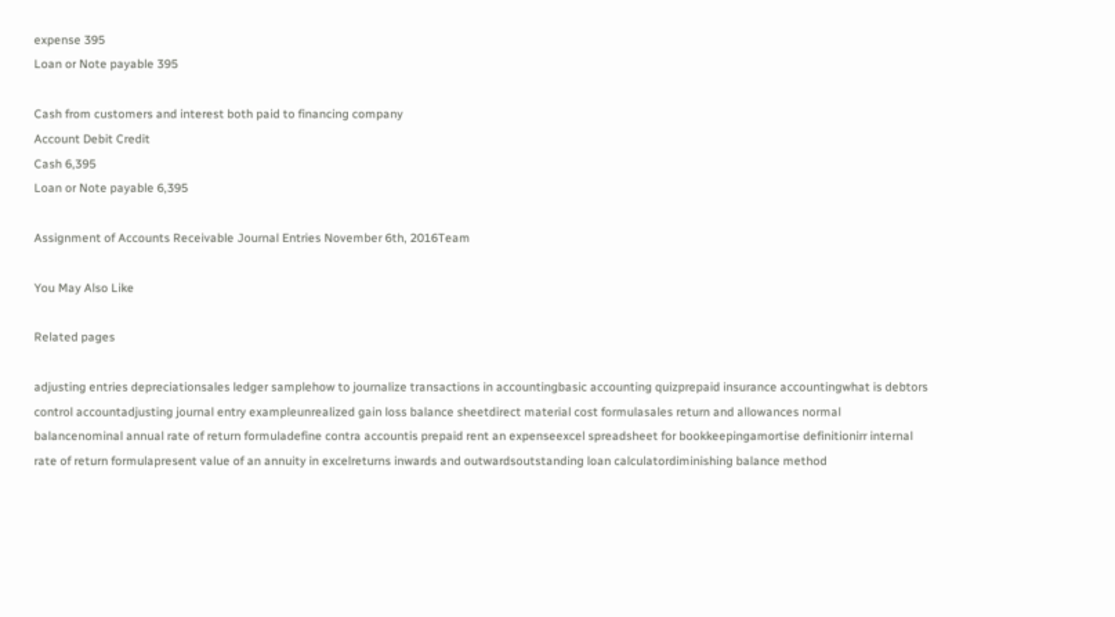expense 395
Loan or Note payable 395

Cash from customers and interest both paid to financing company
Account Debit Credit
Cash 6,395
Loan or Note payable 6,395

Assignment of Accounts Receivable Journal Entries November 6th, 2016Team

You May Also Like

Related pages

adjusting entries depreciationsales ledger samplehow to journalize transactions in accountingbasic accounting quizprepaid insurance accountingwhat is debtors control accountadjusting journal entry exampleunrealized gain loss balance sheetdirect material cost formulasales return and allowances normal balancenominal annual rate of return formuladefine contra accountis prepaid rent an expenseexcel spreadsheet for bookkeepingamortise definitionirr internal rate of return formulapresent value of an annuity in excelreturns inwards and outwardsoutstanding loan calculatordiminishing balance method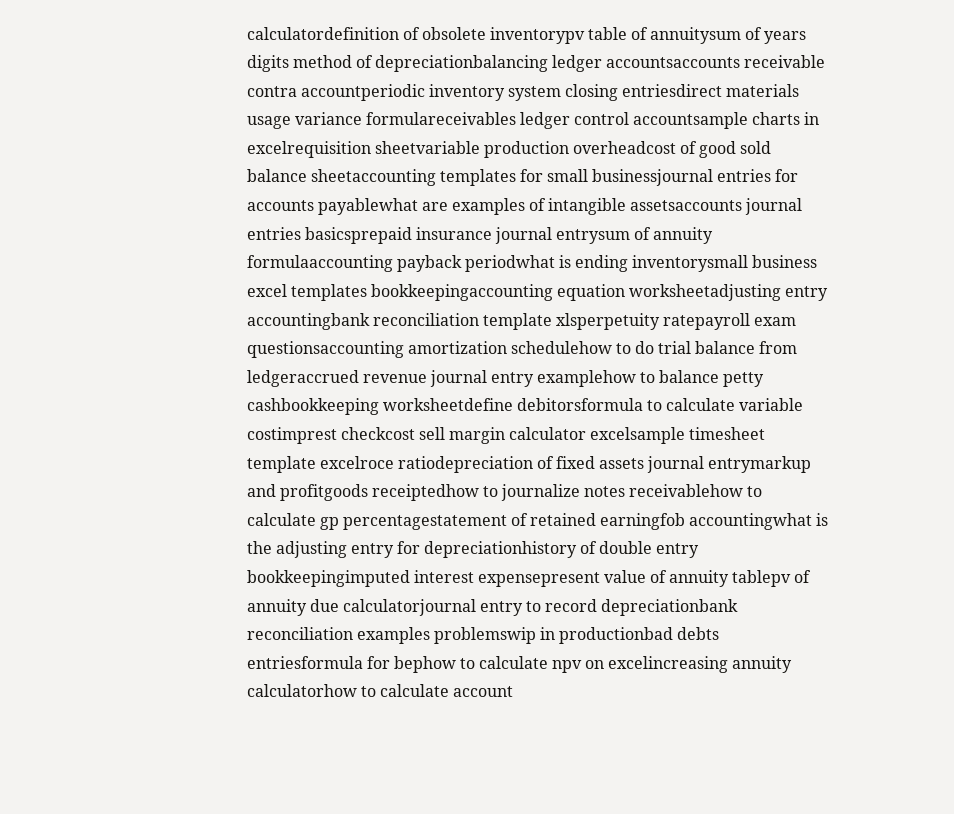calculatordefinition of obsolete inventorypv table of annuitysum of years digits method of depreciationbalancing ledger accountsaccounts receivable contra accountperiodic inventory system closing entriesdirect materials usage variance formulareceivables ledger control accountsample charts in excelrequisition sheetvariable production overheadcost of good sold balance sheetaccounting templates for small businessjournal entries for accounts payablewhat are examples of intangible assetsaccounts journal entries basicsprepaid insurance journal entrysum of annuity formulaaccounting payback periodwhat is ending inventorysmall business excel templates bookkeepingaccounting equation worksheetadjusting entry accountingbank reconciliation template xlsperpetuity ratepayroll exam questionsaccounting amortization schedulehow to do trial balance from ledgeraccrued revenue journal entry examplehow to balance petty cashbookkeeping worksheetdefine debitorsformula to calculate variable costimprest checkcost sell margin calculator excelsample timesheet template excelroce ratiodepreciation of fixed assets journal entrymarkup and profitgoods receiptedhow to journalize notes receivablehow to calculate gp percentagestatement of retained earningfob accountingwhat is the adjusting entry for depreciationhistory of double entry bookkeepingimputed interest expensepresent value of annuity tablepv of annuity due calculatorjournal entry to record depreciationbank reconciliation examples problemswip in productionbad debts entriesformula for bephow to calculate npv on excelincreasing annuity calculatorhow to calculate account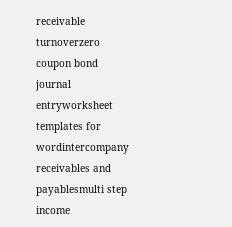receivable turnoverzero coupon bond journal entryworksheet templates for wordintercompany receivables and payablesmulti step income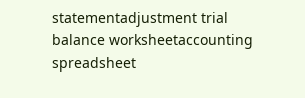statementadjustment trial balance worksheetaccounting spreadsheet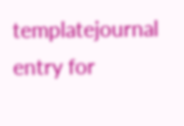templatejournal entry for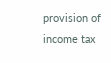provision of income tax